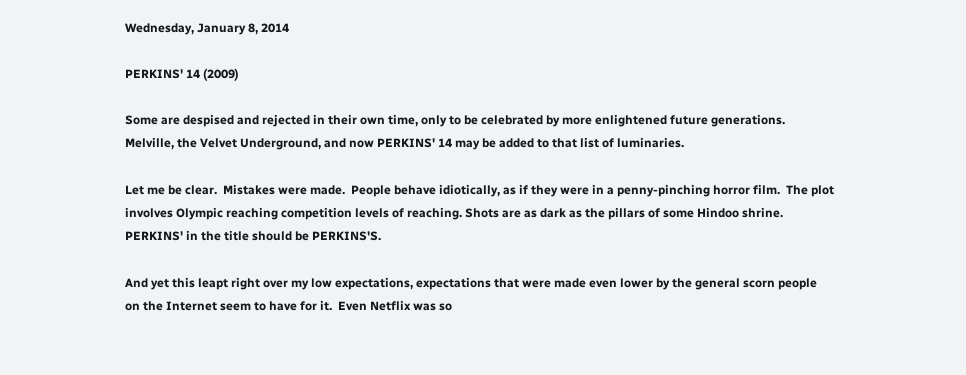Wednesday, January 8, 2014

PERKINS' 14 (2009)

Some are despised and rejected in their own time, only to be celebrated by more enlightened future generations. Melville, the Velvet Underground, and now PERKINS' 14 may be added to that list of luminaries.

Let me be clear.  Mistakes were made.  People behave idiotically, as if they were in a penny-pinching horror film.  The plot involves Olympic reaching competition levels of reaching. Shots are as dark as the pillars of some Hindoo shrine.  PERKINS' in the title should be PERKINS'S.

And yet this leapt right over my low expectations, expectations that were made even lower by the general scorn people on the Internet seem to have for it.  Even Netflix was so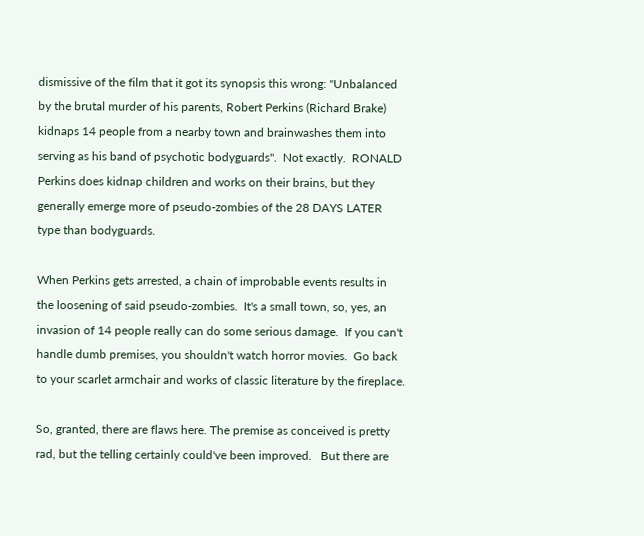dismissive of the film that it got its synopsis this wrong: "Unbalanced by the brutal murder of his parents, Robert Perkins (Richard Brake) kidnaps 14 people from a nearby town and brainwashes them into serving as his band of psychotic bodyguards".  Not exactly.  RONALD Perkins does kidnap children and works on their brains, but they generally emerge more of pseudo-zombies of the 28 DAYS LATER type than bodyguards.

When Perkins gets arrested, a chain of improbable events results in the loosening of said pseudo-zombies.  It's a small town, so, yes, an invasion of 14 people really can do some serious damage.  If you can't handle dumb premises, you shouldn't watch horror movies.  Go back to your scarlet armchair and works of classic literature by the fireplace.

So, granted, there are flaws here. The premise as conceived is pretty rad, but the telling certainly could've been improved.   But there are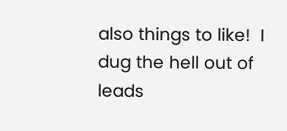also things to like!  I dug the hell out of leads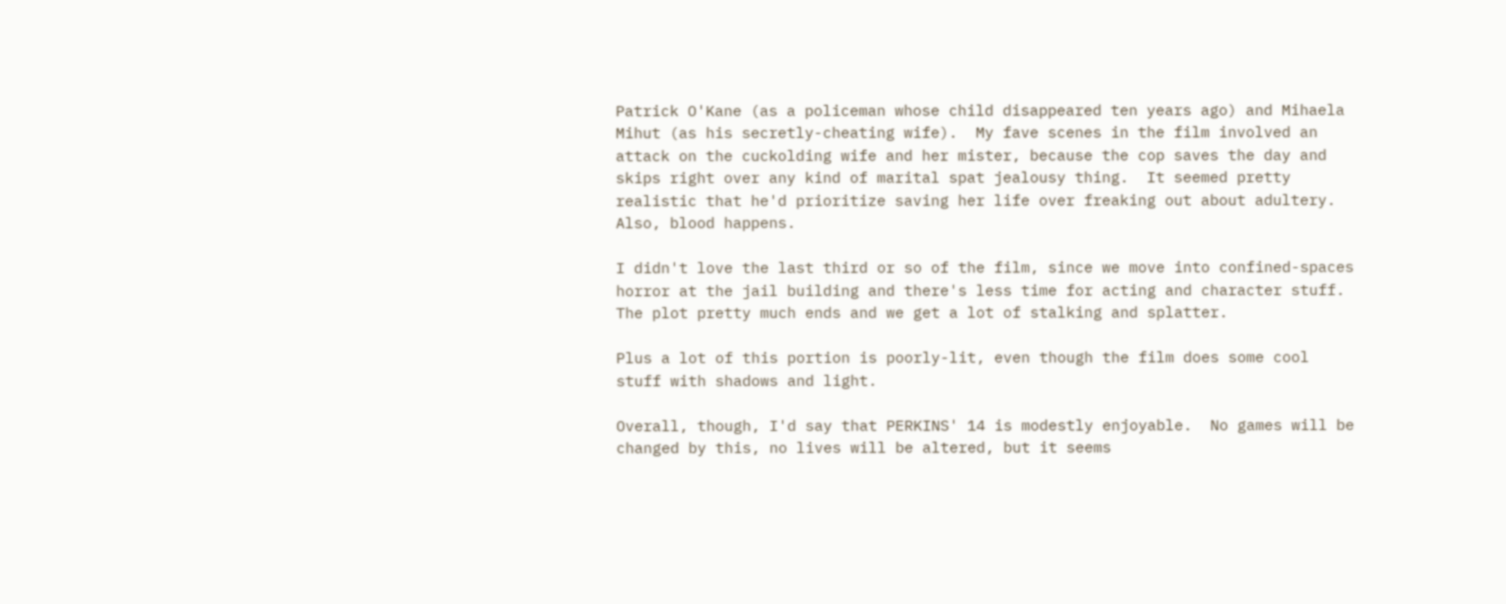Patrick O'Kane (as a policeman whose child disappeared ten years ago) and Mihaela Mihut (as his secretly-cheating wife).  My fave scenes in the film involved an attack on the cuckolding wife and her mister, because the cop saves the day and skips right over any kind of marital spat jealousy thing.  It seemed pretty realistic that he'd prioritize saving her life over freaking out about adultery.  Also, blood happens.

I didn't love the last third or so of the film, since we move into confined-spaces horror at the jail building and there's less time for acting and character stuff.  The plot pretty much ends and we get a lot of stalking and splatter.

Plus a lot of this portion is poorly-lit, even though the film does some cool stuff with shadows and light.

Overall, though, I'd say that PERKINS' 14 is modestly enjoyable.  No games will be changed by this, no lives will be altered, but it seems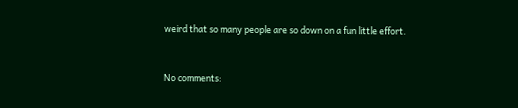weird that so many people are so down on a fun little effort.


No comments: